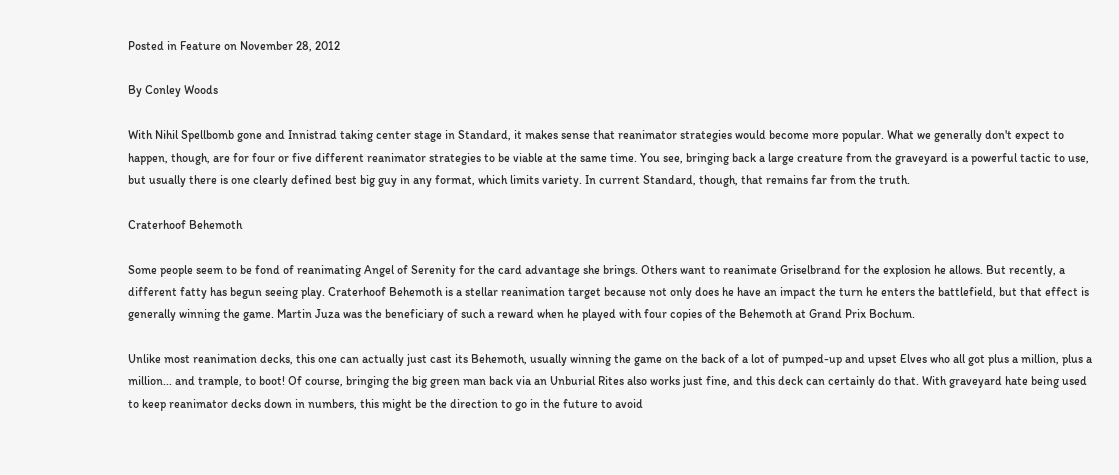Posted in Feature on November 28, 2012

By Conley Woods

With Nihil Spellbomb gone and Innistrad taking center stage in Standard, it makes sense that reanimator strategies would become more popular. What we generally don't expect to happen, though, are for four or five different reanimator strategies to be viable at the same time. You see, bringing back a large creature from the graveyard is a powerful tactic to use, but usually there is one clearly defined best big guy in any format, which limits variety. In current Standard, though, that remains far from the truth.

Craterhoof Behemoth

Some people seem to be fond of reanimating Angel of Serenity for the card advantage she brings. Others want to reanimate Griselbrand for the explosion he allows. But recently, a different fatty has begun seeing play. Craterhoof Behemoth is a stellar reanimation target because not only does he have an impact the turn he enters the battlefield, but that effect is generally winning the game. Martin Juza was the beneficiary of such a reward when he played with four copies of the Behemoth at Grand Prix Bochum.

Unlike most reanimation decks, this one can actually just cast its Behemoth, usually winning the game on the back of a lot of pumped-up and upset Elves who all got plus a million, plus a million... and trample, to boot! Of course, bringing the big green man back via an Unburial Rites also works just fine, and this deck can certainly do that. With graveyard hate being used to keep reanimator decks down in numbers, this might be the direction to go in the future to avoid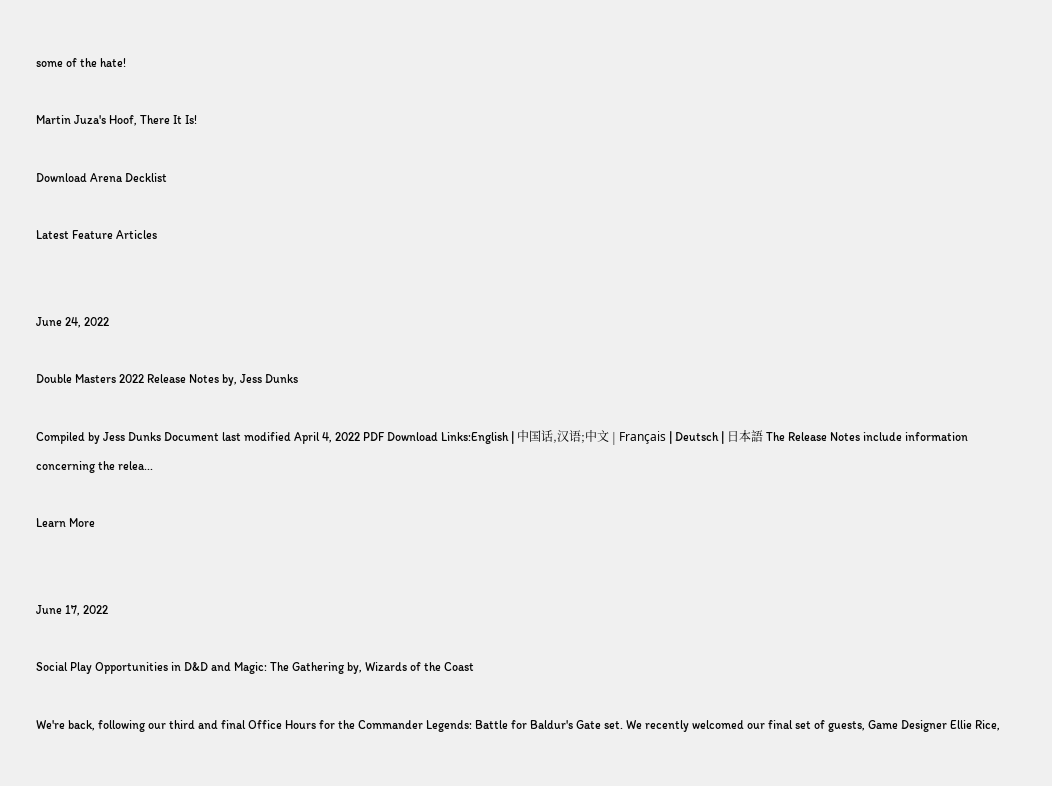some of the hate!

Martin Juza's Hoof, There It Is!

Download Arena Decklist

Latest Feature Articles


June 24, 2022

Double Masters 2022 Release Notes by, Jess Dunks

Compiled by Jess Dunks Document last modified April 4, 2022 PDF Download Links:English | 中国话,汉语;中文 | Français | Deutsch | 日本語 The Release Notes include information concerning the relea...

Learn More


June 17, 2022

Social Play Opportunities in D&D and Magic: The Gathering by, Wizards of the Coast

We're back, following our third and final Office Hours for the Commander Legends: Battle for Baldur's Gate set. We recently welcomed our final set of guests, Game Designer Ellie Rice,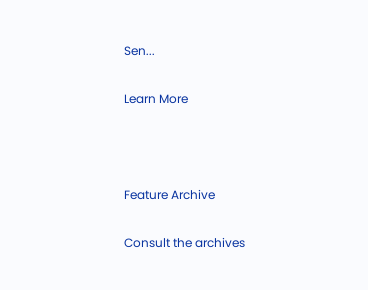Sen...

Learn More



Feature Archive

Consult the archives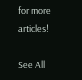for more articles!

See All